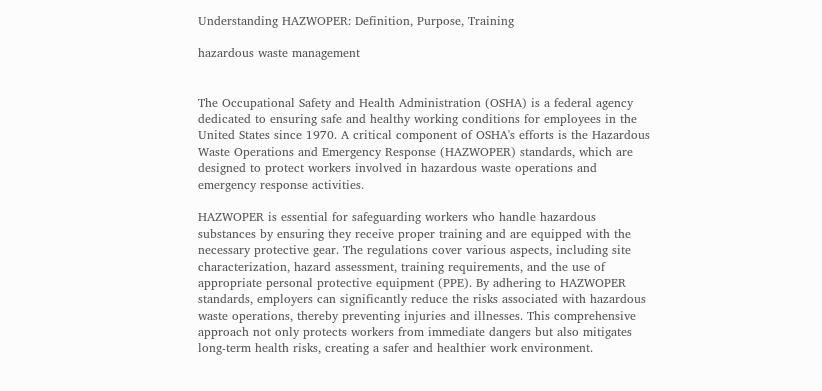Understanding HAZWOPER: Definition, Purpose, Training

hazardous waste management


The Occupational Safety and Health Administration (OSHA) is a federal agency dedicated to ensuring safe and healthy working conditions for employees in the United States since 1970. A critical component of OSHA's efforts is the Hazardous Waste Operations and Emergency Response (HAZWOPER) standards, which are designed to protect workers involved in hazardous waste operations and emergency response activities.

HAZWOPER is essential for safeguarding workers who handle hazardous substances by ensuring they receive proper training and are equipped with the necessary protective gear. The regulations cover various aspects, including site characterization, hazard assessment, training requirements, and the use of appropriate personal protective equipment (PPE). By adhering to HAZWOPER standards, employers can significantly reduce the risks associated with hazardous waste operations, thereby preventing injuries and illnesses. This comprehensive approach not only protects workers from immediate dangers but also mitigates long-term health risks, creating a safer and healthier work environment.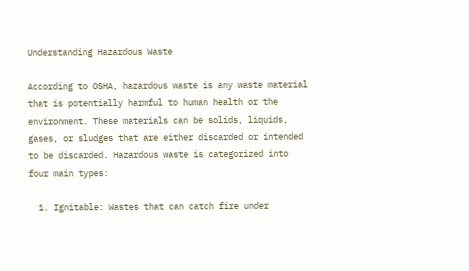Understanding Hazardous Waste

According to OSHA, hazardous waste is any waste material that is potentially harmful to human health or the environment. These materials can be solids, liquids, gases, or sludges that are either discarded or intended to be discarded. Hazardous waste is categorized into four main types:

  1. Ignitable: Wastes that can catch fire under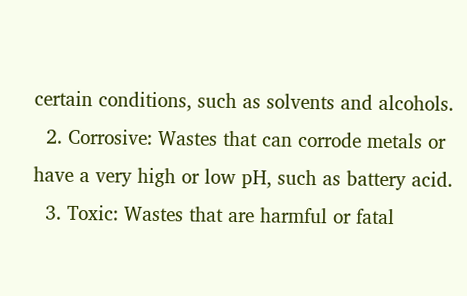certain conditions, such as solvents and alcohols.
  2. Corrosive: Wastes that can corrode metals or have a very high or low pH, such as battery acid.
  3. Toxic: Wastes that are harmful or fatal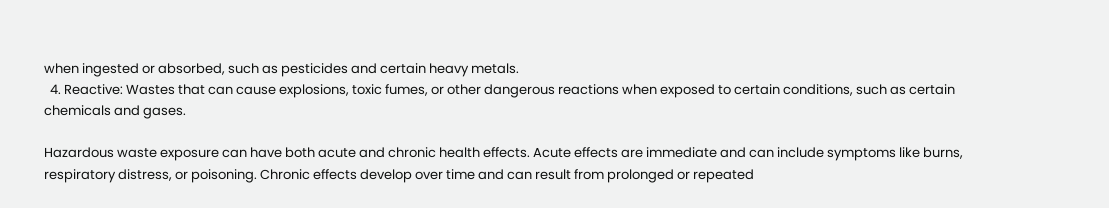when ingested or absorbed, such as pesticides and certain heavy metals.
  4. Reactive: Wastes that can cause explosions, toxic fumes, or other dangerous reactions when exposed to certain conditions, such as certain chemicals and gases.

Hazardous waste exposure can have both acute and chronic health effects. Acute effects are immediate and can include symptoms like burns, respiratory distress, or poisoning. Chronic effects develop over time and can result from prolonged or repeated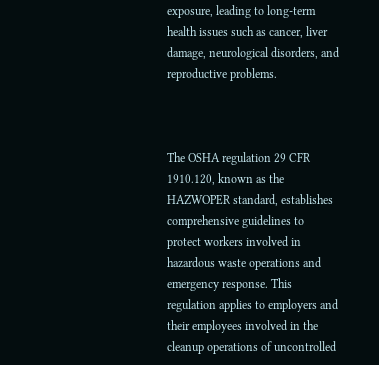exposure, leading to long-term health issues such as cancer, liver damage, neurological disorders, and reproductive problems.



The OSHA regulation 29 CFR 1910.120, known as the HAZWOPER standard, establishes comprehensive guidelines to protect workers involved in hazardous waste operations and emergency response. This regulation applies to employers and their employees involved in the cleanup operations of uncontrolled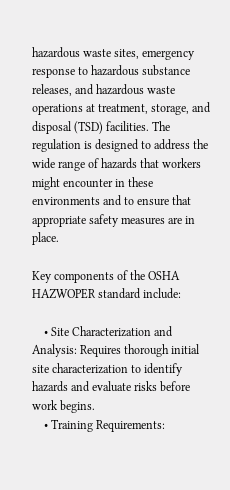hazardous waste sites, emergency response to hazardous substance releases, and hazardous waste operations at treatment, storage, and disposal (TSD) facilities. The regulation is designed to address the wide range of hazards that workers might encounter in these environments and to ensure that appropriate safety measures are in place.

Key components of the OSHA HAZWOPER standard include:

    • Site Characterization and Analysis: Requires thorough initial site characterization to identify hazards and evaluate risks before work begins.
    • Training Requirements: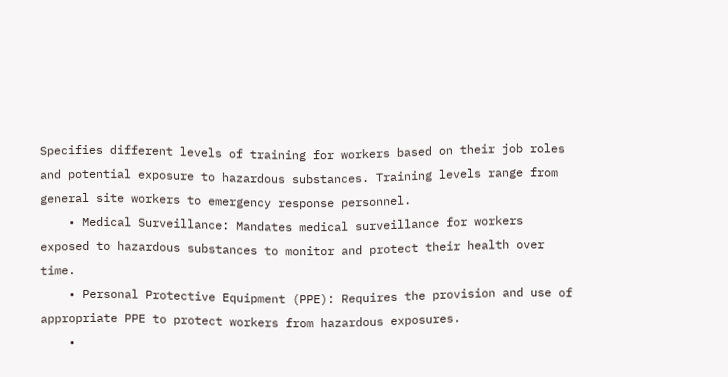Specifies different levels of training for workers based on their job roles and potential exposure to hazardous substances. Training levels range from general site workers to emergency response personnel.
    • Medical Surveillance: Mandates medical surveillance for workers exposed to hazardous substances to monitor and protect their health over time.
    • Personal Protective Equipment (PPE): Requires the provision and use of appropriate PPE to protect workers from hazardous exposures.
    •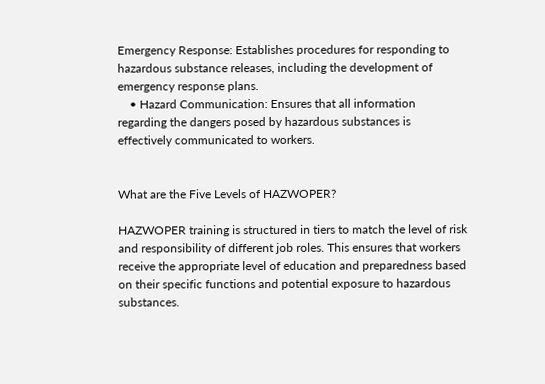Emergency Response: Establishes procedures for responding to hazardous substance releases, including the development of emergency response plans.
    • Hazard Communication: Ensures that all information regarding the dangers posed by hazardous substances is effectively communicated to workers.


What are the Five Levels of HAZWOPER?

HAZWOPER training is structured in tiers to match the level of risk and responsibility of different job roles. This ensures that workers receive the appropriate level of education and preparedness based on their specific functions and potential exposure to hazardous substances.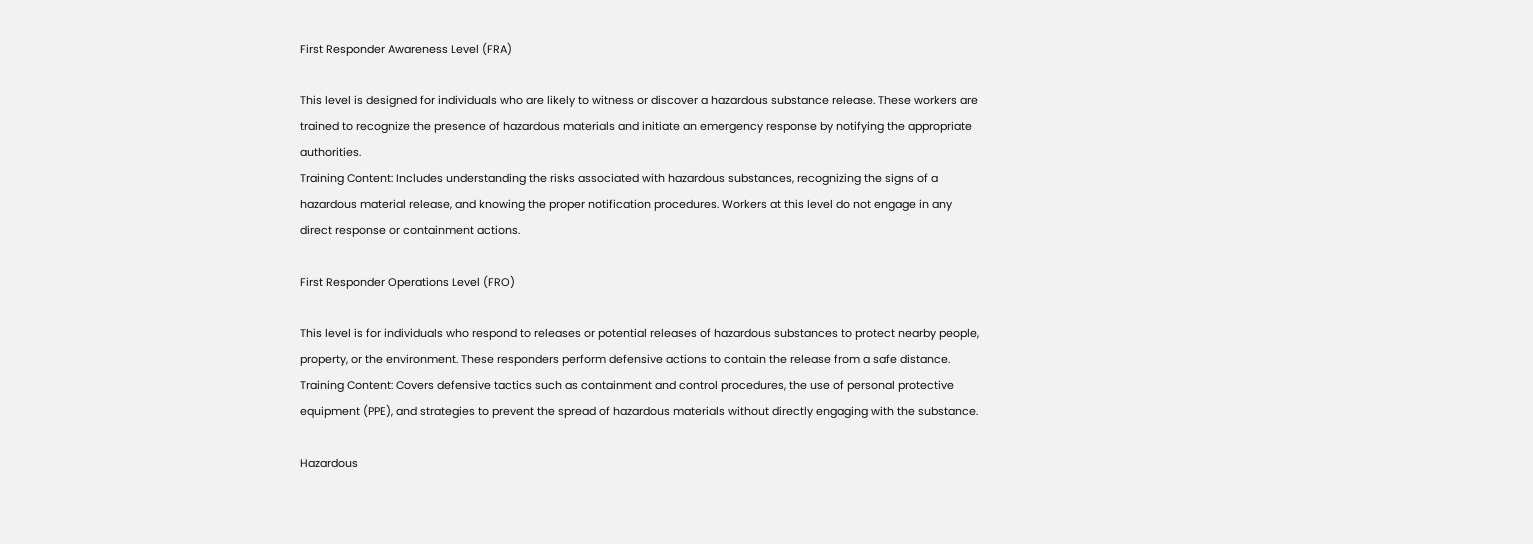First Responder Awareness Level (FRA)

This level is designed for individuals who are likely to witness or discover a hazardous substance release. These workers are trained to recognize the presence of hazardous materials and initiate an emergency response by notifying the appropriate authorities.
Training Content: Includes understanding the risks associated with hazardous substances, recognizing the signs of a hazardous material release, and knowing the proper notification procedures. Workers at this level do not engage in any direct response or containment actions.

First Responder Operations Level (FRO)

This level is for individuals who respond to releases or potential releases of hazardous substances to protect nearby people, property, or the environment. These responders perform defensive actions to contain the release from a safe distance.
Training Content: Covers defensive tactics such as containment and control procedures, the use of personal protective equipment (PPE), and strategies to prevent the spread of hazardous materials without directly engaging with the substance.

Hazardous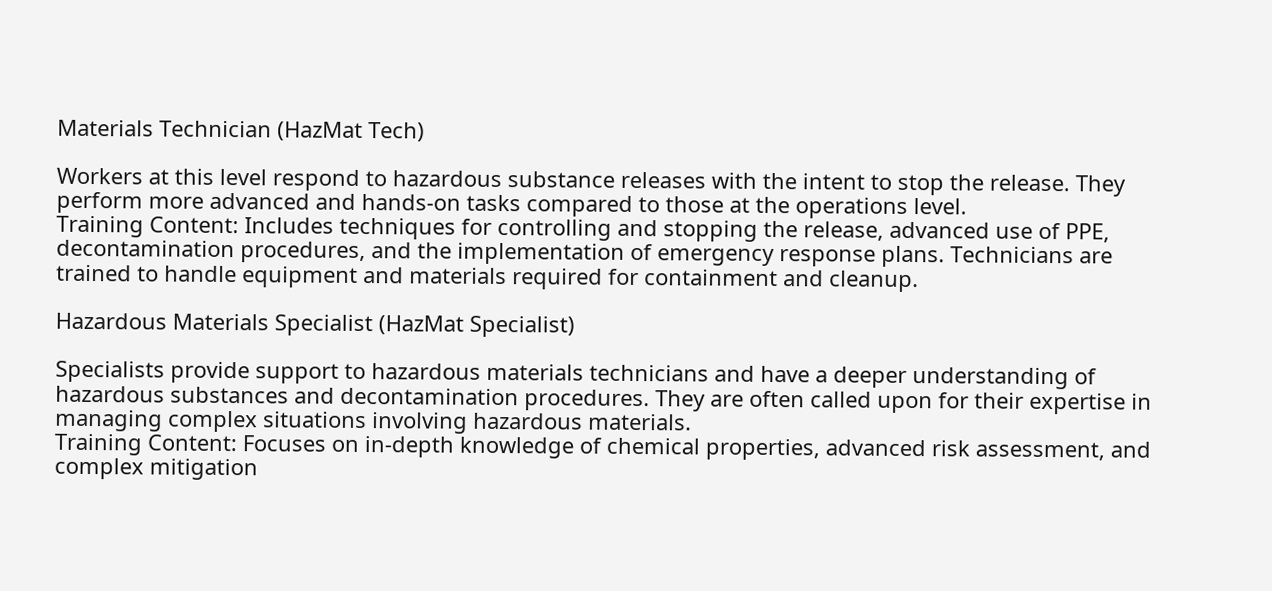Materials Technician (HazMat Tech)

Workers at this level respond to hazardous substance releases with the intent to stop the release. They perform more advanced and hands-on tasks compared to those at the operations level.
Training Content: Includes techniques for controlling and stopping the release, advanced use of PPE, decontamination procedures, and the implementation of emergency response plans. Technicians are trained to handle equipment and materials required for containment and cleanup.

Hazardous Materials Specialist (HazMat Specialist)

Specialists provide support to hazardous materials technicians and have a deeper understanding of hazardous substances and decontamination procedures. They are often called upon for their expertise in managing complex situations involving hazardous materials.
Training Content: Focuses on in-depth knowledge of chemical properties, advanced risk assessment, and complex mitigation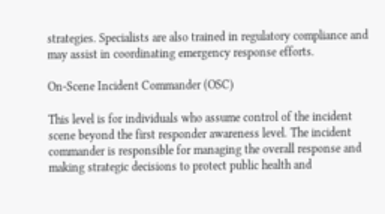strategies. Specialists are also trained in regulatory compliance and may assist in coordinating emergency response efforts.

On-Scene Incident Commander (OSC)

This level is for individuals who assume control of the incident scene beyond the first responder awareness level. The incident commander is responsible for managing the overall response and making strategic decisions to protect public health and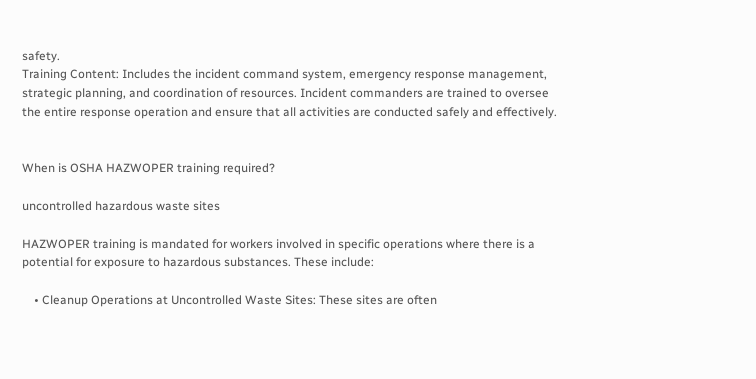safety.
Training Content: Includes the incident command system, emergency response management, strategic planning, and coordination of resources. Incident commanders are trained to oversee the entire response operation and ensure that all activities are conducted safely and effectively.


When is OSHA HAZWOPER training required?

uncontrolled hazardous waste sites

HAZWOPER training is mandated for workers involved in specific operations where there is a potential for exposure to hazardous substances. These include:

    • Cleanup Operations at Uncontrolled Waste Sites: These sites are often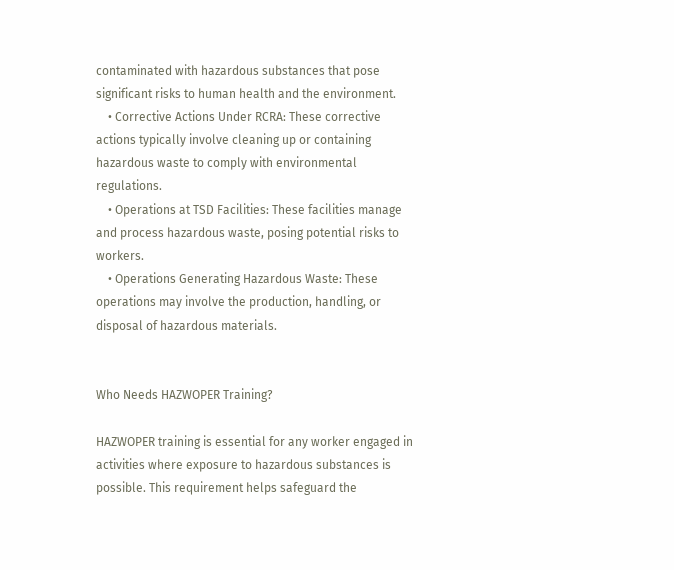contaminated with hazardous substances that pose significant risks to human health and the environment.
    • Corrective Actions Under RCRA: These corrective actions typically involve cleaning up or containing hazardous waste to comply with environmental regulations.
    • Operations at TSD Facilities: These facilities manage and process hazardous waste, posing potential risks to workers.
    • Operations Generating Hazardous Waste: These operations may involve the production, handling, or disposal of hazardous materials.


Who Needs HAZWOPER Training?

HAZWOPER training is essential for any worker engaged in activities where exposure to hazardous substances is possible. This requirement helps safeguard the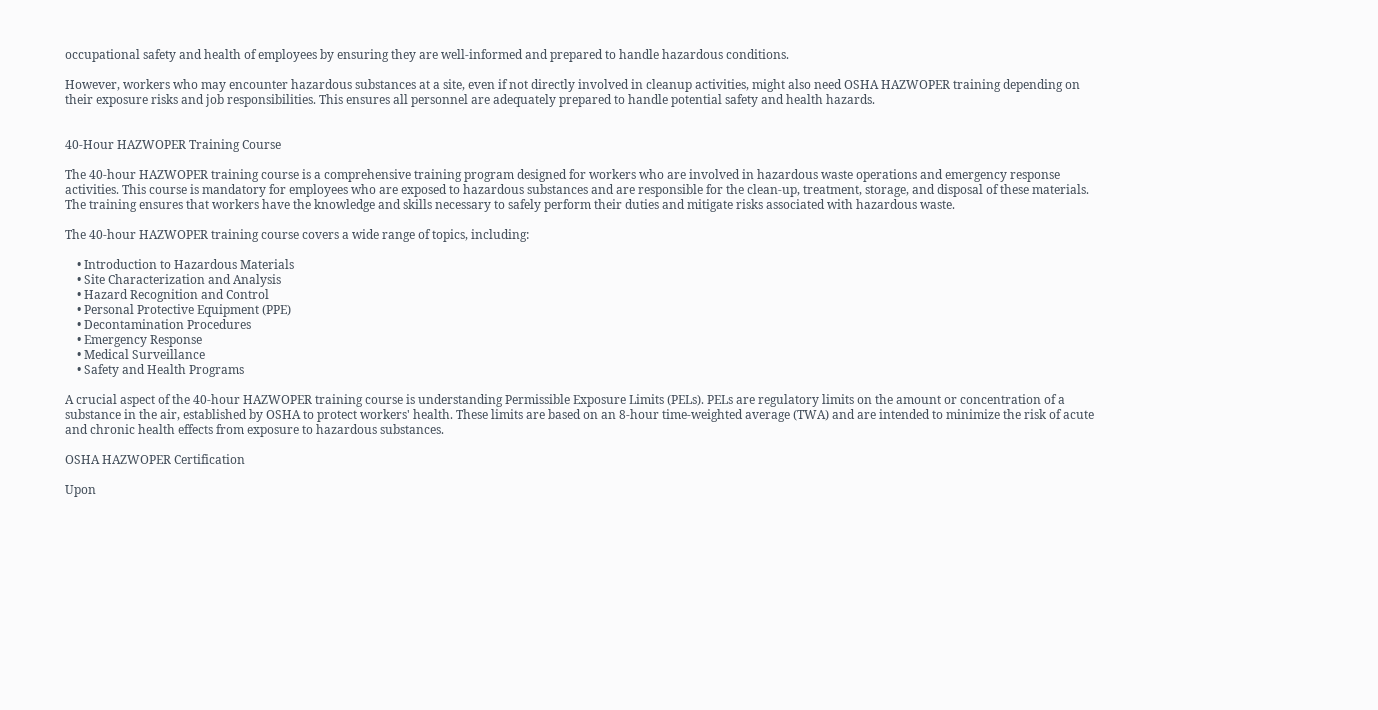occupational safety and health of employees by ensuring they are well-informed and prepared to handle hazardous conditions.

However, workers who may encounter hazardous substances at a site, even if not directly involved in cleanup activities, might also need OSHA HAZWOPER training depending on their exposure risks and job responsibilities. This ensures all personnel are adequately prepared to handle potential safety and health hazards.


40-Hour HAZWOPER Training Course

The 40-hour HAZWOPER training course is a comprehensive training program designed for workers who are involved in hazardous waste operations and emergency response activities. This course is mandatory for employees who are exposed to hazardous substances and are responsible for the clean-up, treatment, storage, and disposal of these materials. The training ensures that workers have the knowledge and skills necessary to safely perform their duties and mitigate risks associated with hazardous waste.

The 40-hour HAZWOPER training course covers a wide range of topics, including:

    • Introduction to Hazardous Materials
    • Site Characterization and Analysis
    • Hazard Recognition and Control
    • Personal Protective Equipment (PPE)
    • Decontamination Procedures
    • Emergency Response
    • Medical Surveillance
    • Safety and Health Programs

A crucial aspect of the 40-hour HAZWOPER training course is understanding Permissible Exposure Limits (PELs). PELs are regulatory limits on the amount or concentration of a substance in the air, established by OSHA to protect workers' health. These limits are based on an 8-hour time-weighted average (TWA) and are intended to minimize the risk of acute and chronic health effects from exposure to hazardous substances.

OSHA HAZWOPER Certification

Upon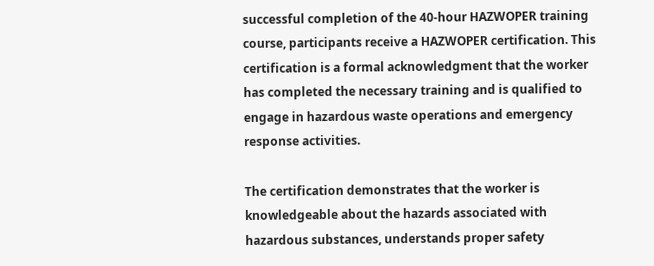successful completion of the 40-hour HAZWOPER training course, participants receive a HAZWOPER certification. This certification is a formal acknowledgment that the worker has completed the necessary training and is qualified to engage in hazardous waste operations and emergency response activities.

The certification demonstrates that the worker is knowledgeable about the hazards associated with hazardous substances, understands proper safety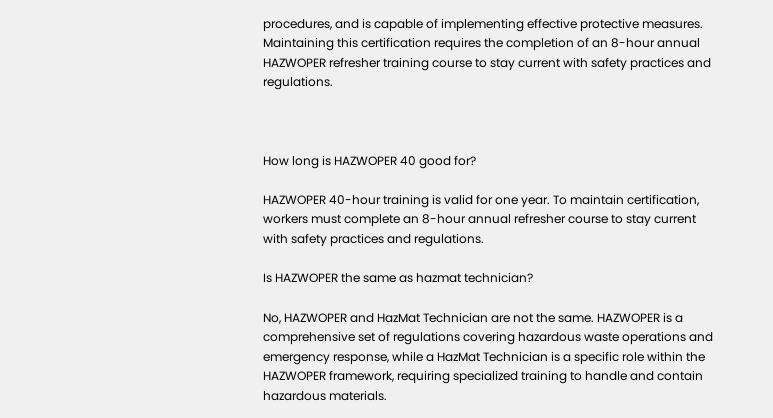procedures, and is capable of implementing effective protective measures. Maintaining this certification requires the completion of an 8-hour annual HAZWOPER refresher training course to stay current with safety practices and regulations.



How long is HAZWOPER 40 good for?

HAZWOPER 40-hour training is valid for one year. To maintain certification, workers must complete an 8-hour annual refresher course to stay current with safety practices and regulations.

Is HAZWOPER the same as hazmat technician?

No, HAZWOPER and HazMat Technician are not the same. HAZWOPER is a comprehensive set of regulations covering hazardous waste operations and emergency response, while a HazMat Technician is a specific role within the HAZWOPER framework, requiring specialized training to handle and contain hazardous materials.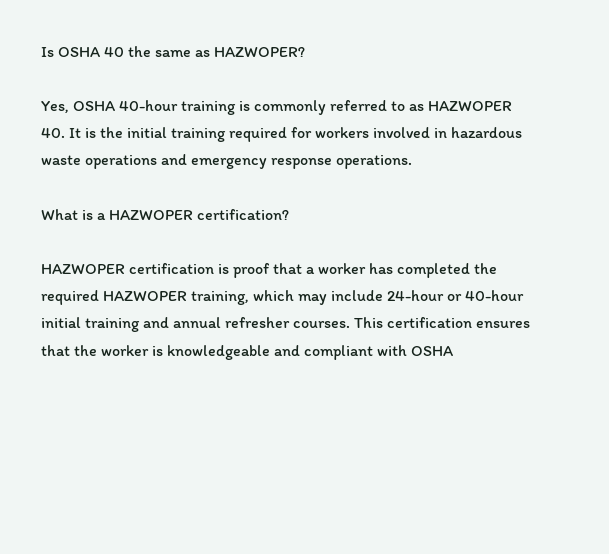Is OSHA 40 the same as HAZWOPER?

Yes, OSHA 40-hour training is commonly referred to as HAZWOPER 40. It is the initial training required for workers involved in hazardous waste operations and emergency response operations.

What is a HAZWOPER certification?

HAZWOPER certification is proof that a worker has completed the required HAZWOPER training, which may include 24-hour or 40-hour initial training and annual refresher courses. This certification ensures that the worker is knowledgeable and compliant with OSHA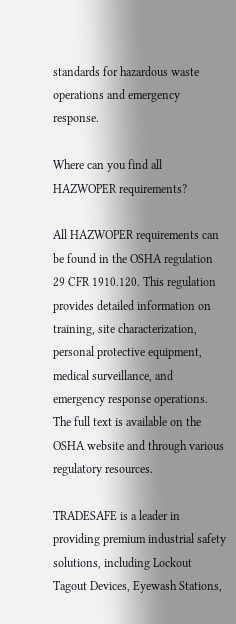standards for hazardous waste operations and emergency response.

Where can you find all HAZWOPER requirements?

All HAZWOPER requirements can be found in the OSHA regulation 29 CFR 1910.120. This regulation provides detailed information on training, site characterization, personal protective equipment, medical surveillance, and emergency response operations. The full text is available on the OSHA website and through various regulatory resources.

TRADESAFE is a leader in providing premium industrial safety solutions, including Lockout Tagout Devices, Eyewash Stations,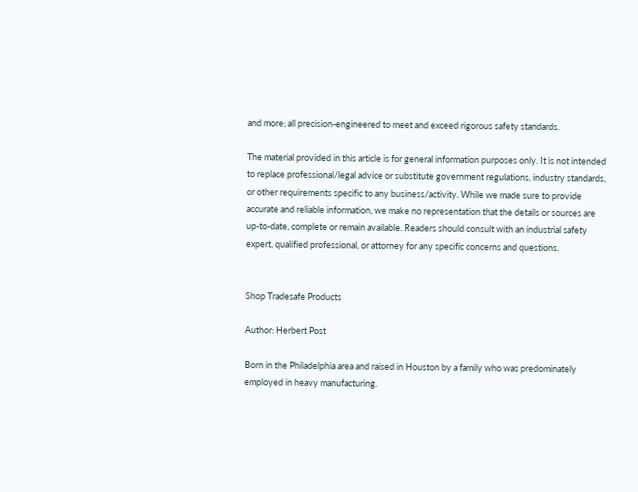and more; all precision-engineered to meet and exceed rigorous safety standards.

The material provided in this article is for general information purposes only. It is not intended to replace professional/legal advice or substitute government regulations, industry standards, or other requirements specific to any business/activity. While we made sure to provide accurate and reliable information, we make no representation that the details or sources are up-to-date, complete or remain available. Readers should consult with an industrial safety expert, qualified professional, or attorney for any specific concerns and questions.


Shop Tradesafe Products

Author: Herbert Post

Born in the Philadelphia area and raised in Houston by a family who was predominately employed in heavy manufacturing.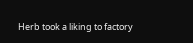Herb took a liking to factory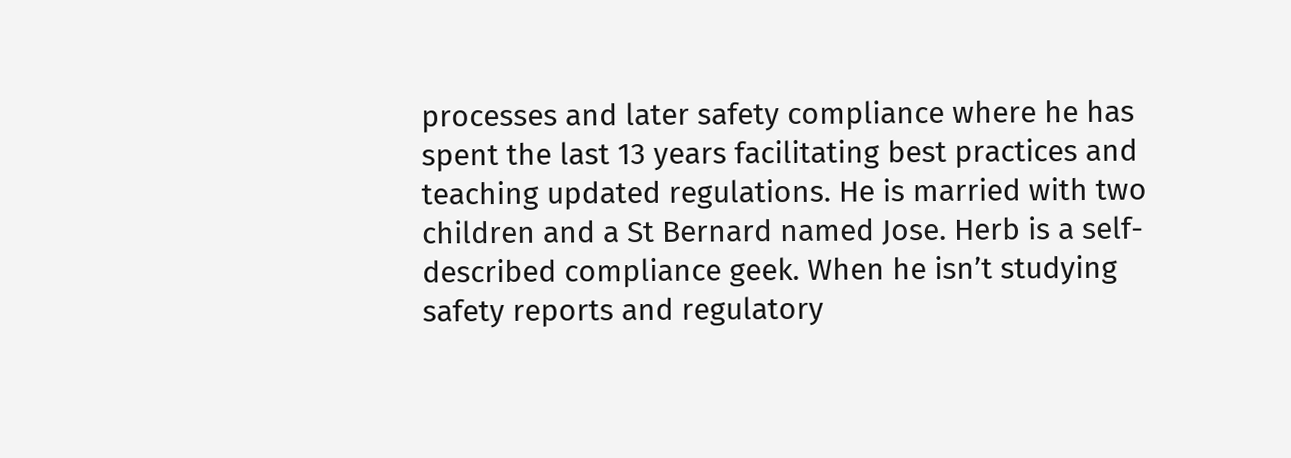processes and later safety compliance where he has spent the last 13 years facilitating best practices and teaching updated regulations. He is married with two children and a St Bernard named Jose. Herb is a self-described compliance geek. When he isn’t studying safety reports and regulatory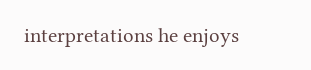interpretations he enjoys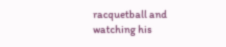racquetball and watching his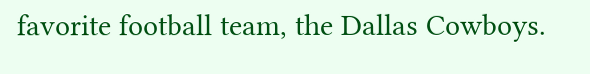favorite football team, the Dallas Cowboys.